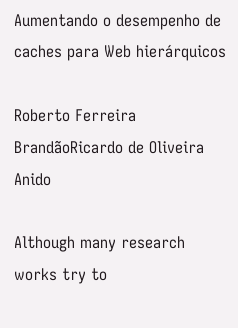Aumentando o desempenho de caches para Web hierárquicos

Roberto Ferreira BrandãoRicardo de Oliveira Anido

Although many research works try to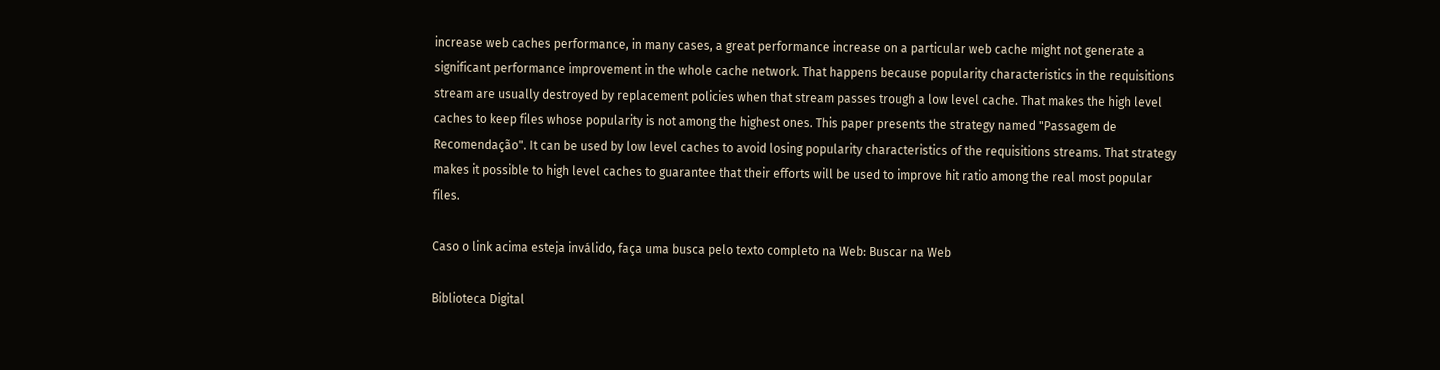increase web caches performance, in many cases, a great performance increase on a particular web cache might not generate a significant performance improvement in the whole cache network. That happens because popularity characteristics in the requisitions stream are usually destroyed by replacement policies when that stream passes trough a low level cache. That makes the high level caches to keep files whose popularity is not among the highest ones. This paper presents the strategy named "Passagem de Recomendação". It can be used by low level caches to avoid losing popularity characteristics of the requisitions streams. That strategy makes it possible to high level caches to guarantee that their efforts will be used to improve hit ratio among the real most popular files.

Caso o link acima esteja inválido, faça uma busca pelo texto completo na Web: Buscar na Web

Biblioteca Digital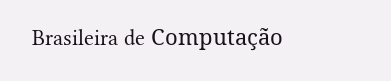Brasileira de Computação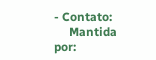- Contato:
     Mantida por: